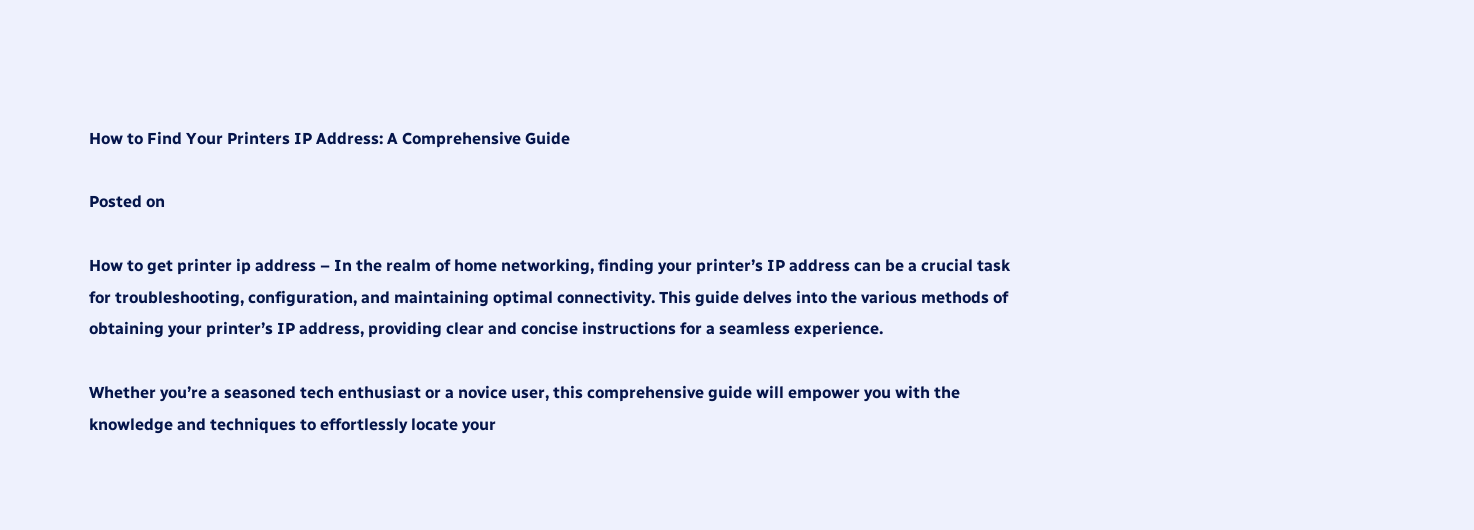How to Find Your Printers IP Address: A Comprehensive Guide

Posted on

How to get printer ip address – In the realm of home networking, finding your printer’s IP address can be a crucial task for troubleshooting, configuration, and maintaining optimal connectivity. This guide delves into the various methods of obtaining your printer’s IP address, providing clear and concise instructions for a seamless experience.

Whether you’re a seasoned tech enthusiast or a novice user, this comprehensive guide will empower you with the knowledge and techniques to effortlessly locate your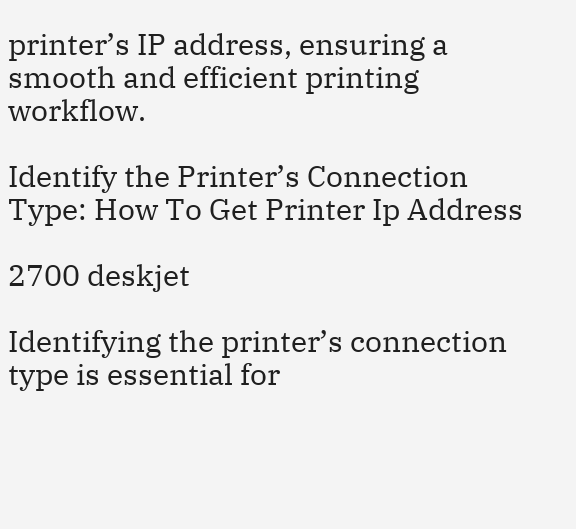printer’s IP address, ensuring a smooth and efficient printing workflow.

Identify the Printer’s Connection Type: How To Get Printer Ip Address

2700 deskjet

Identifying the printer’s connection type is essential for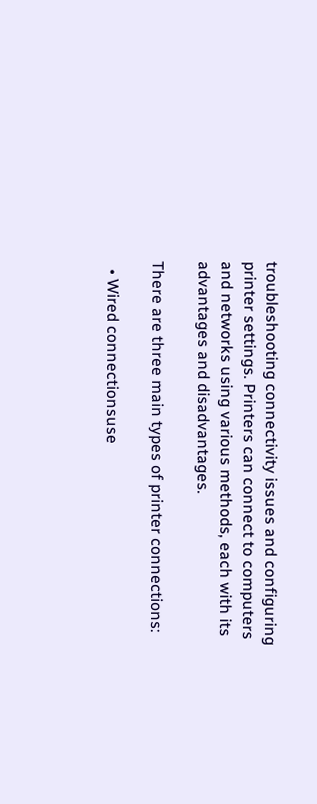troubleshooting connectivity issues and configuring printer settings. Printers can connect to computers and networks using various methods, each with its advantages and disadvantages.

There are three main types of printer connections:

  • Wired connectionsuse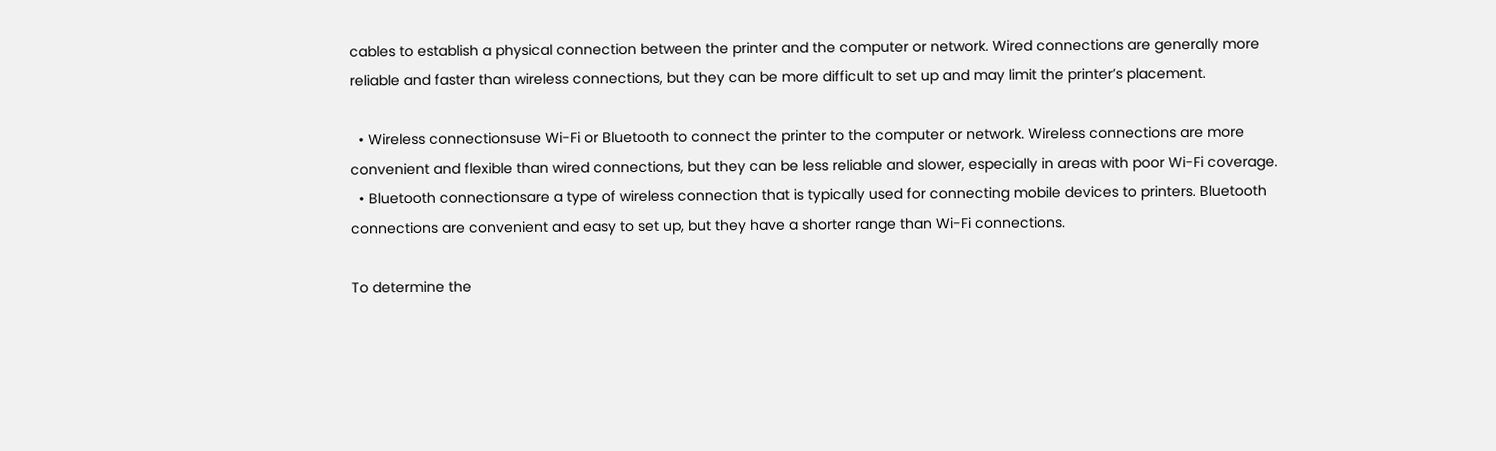cables to establish a physical connection between the printer and the computer or network. Wired connections are generally more reliable and faster than wireless connections, but they can be more difficult to set up and may limit the printer’s placement.

  • Wireless connectionsuse Wi-Fi or Bluetooth to connect the printer to the computer or network. Wireless connections are more convenient and flexible than wired connections, but they can be less reliable and slower, especially in areas with poor Wi-Fi coverage.
  • Bluetooth connectionsare a type of wireless connection that is typically used for connecting mobile devices to printers. Bluetooth connections are convenient and easy to set up, but they have a shorter range than Wi-Fi connections.

To determine the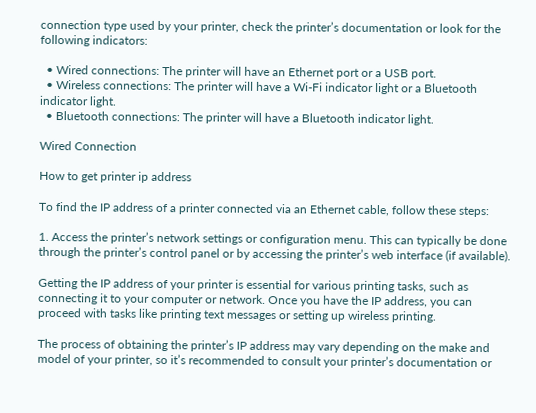connection type used by your printer, check the printer’s documentation or look for the following indicators:

  • Wired connections: The printer will have an Ethernet port or a USB port.
  • Wireless connections: The printer will have a Wi-Fi indicator light or a Bluetooth indicator light.
  • Bluetooth connections: The printer will have a Bluetooth indicator light.

Wired Connection

How to get printer ip address

To find the IP address of a printer connected via an Ethernet cable, follow these steps:

1. Access the printer’s network settings or configuration menu. This can typically be done through the printer’s control panel or by accessing the printer’s web interface (if available).

Getting the IP address of your printer is essential for various printing tasks, such as connecting it to your computer or network. Once you have the IP address, you can proceed with tasks like printing text messages or setting up wireless printing.

The process of obtaining the printer’s IP address may vary depending on the make and model of your printer, so it’s recommended to consult your printer’s documentation or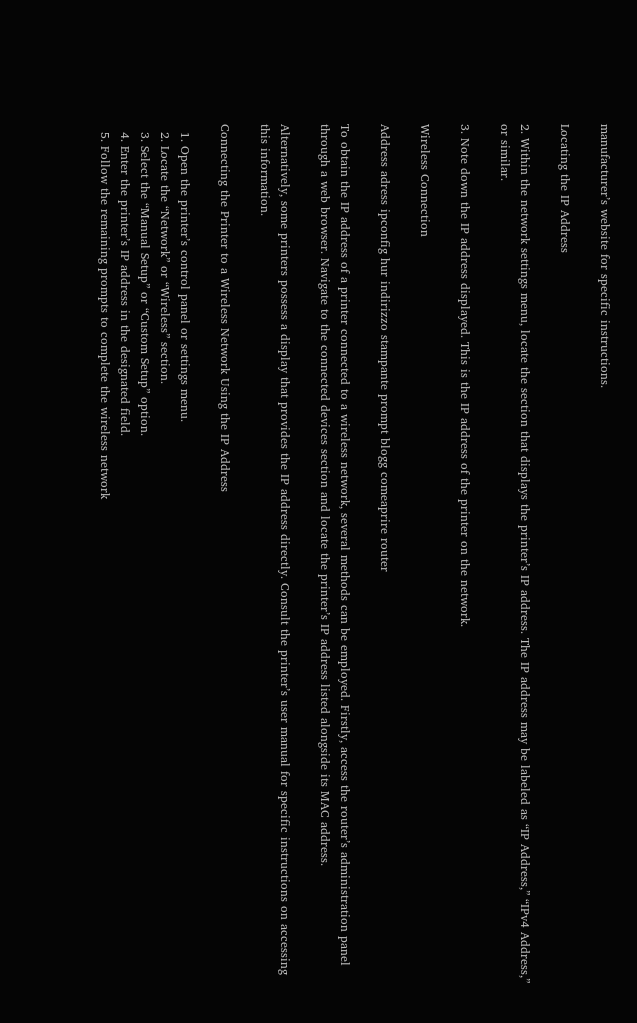manufacturer’s website for specific instructions.

Locating the IP Address

2. Within the network settings menu, locate the section that displays the printer’s IP address. The IP address may be labeled as “IP Address,” “IPv4 Address,” or similar.

3. Note down the IP address displayed. This is the IP address of the printer on the network.

Wireless Connection

Address adress ipconfig hur indirizzo stampante prompt blogg comeaprire router

To obtain the IP address of a printer connected to a wireless network, several methods can be employed. Firstly, access the router’s administration panel through a web browser. Navigate to the connected devices section and locate the printer’s IP address listed alongside its MAC address.

Alternatively, some printers possess a display that provides the IP address directly. Consult the printer’s user manual for specific instructions on accessing this information.

Connecting the Printer to a Wireless Network Using the IP Address

  1. Open the printer’s control panel or settings menu.
  2. Locate the “Network” or “Wireless” section.
  3. Select the “Manual Setup” or “Custom Setup” option.
  4. Enter the printer’s IP address in the designated field.
  5. Follow the remaining prompts to complete the wireless network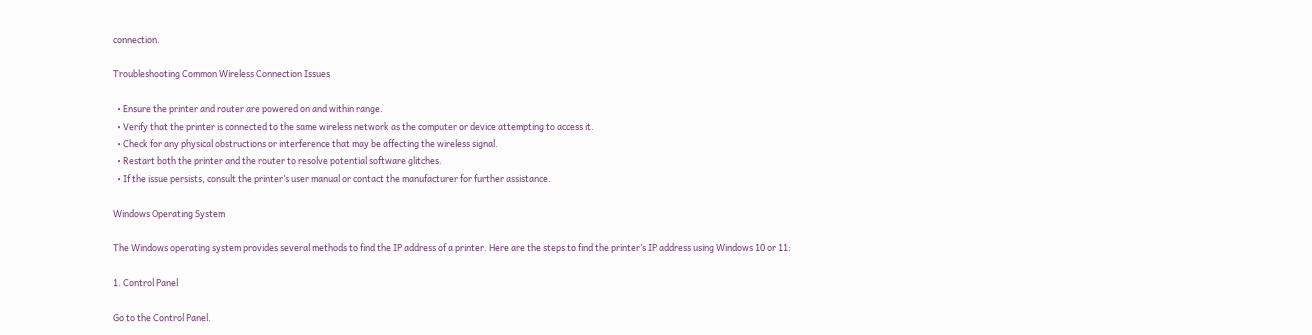connection.

Troubleshooting Common Wireless Connection Issues

  • Ensure the printer and router are powered on and within range.
  • Verify that the printer is connected to the same wireless network as the computer or device attempting to access it.
  • Check for any physical obstructions or interference that may be affecting the wireless signal.
  • Restart both the printer and the router to resolve potential software glitches.
  • If the issue persists, consult the printer’s user manual or contact the manufacturer for further assistance.

Windows Operating System

The Windows operating system provides several methods to find the IP address of a printer. Here are the steps to find the printer’s IP address using Windows 10 or 11:

1. Control Panel

Go to the Control Panel.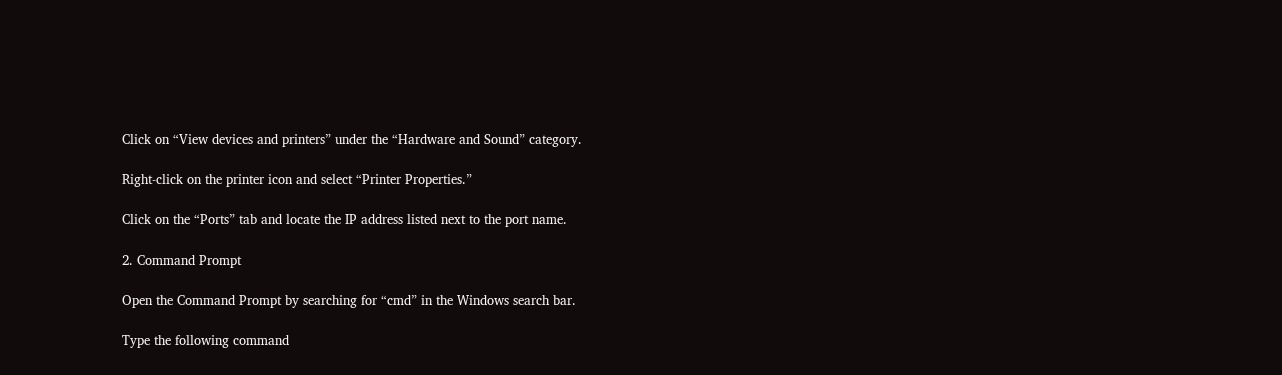Click on “View devices and printers” under the “Hardware and Sound” category.

Right-click on the printer icon and select “Printer Properties.”

Click on the “Ports” tab and locate the IP address listed next to the port name.

2. Command Prompt

Open the Command Prompt by searching for “cmd” in the Windows search bar.

Type the following command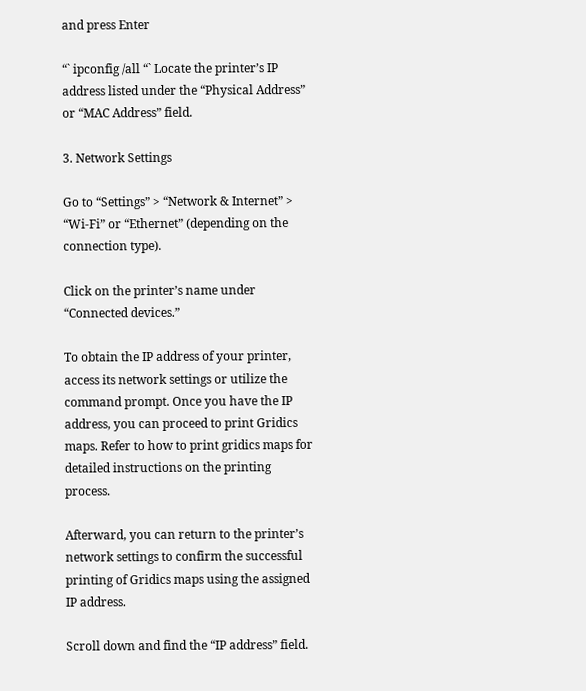and press Enter

“` ipconfig /all “` Locate the printer’s IP address listed under the “Physical Address” or “MAC Address” field.

3. Network Settings

Go to “Settings” > “Network & Internet” > “Wi-Fi” or “Ethernet” (depending on the connection type).

Click on the printer’s name under “Connected devices.”

To obtain the IP address of your printer, access its network settings or utilize the command prompt. Once you have the IP address, you can proceed to print Gridics maps. Refer to how to print gridics maps for detailed instructions on the printing process.

Afterward, you can return to the printer’s network settings to confirm the successful printing of Gridics maps using the assigned IP address.

Scroll down and find the “IP address” field.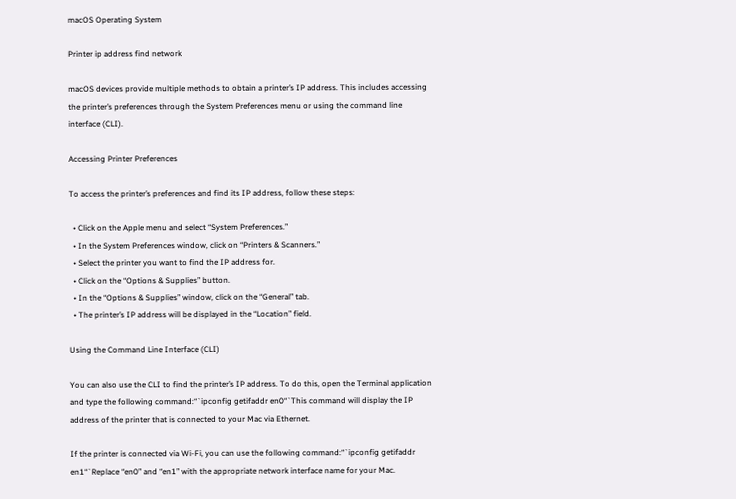macOS Operating System

Printer ip address find network

macOS devices provide multiple methods to obtain a printer’s IP address. This includes accessing the printer’s preferences through the System Preferences menu or using the command line interface (CLI).

Accessing Printer Preferences

To access the printer’s preferences and find its IP address, follow these steps:

  • Click on the Apple menu and select “System Preferences.”
  • In the System Preferences window, click on “Printers & Scanners.”
  • Select the printer you want to find the IP address for.
  • Click on the “Options & Supplies” button.
  • In the “Options & Supplies” window, click on the “General” tab.
  • The printer’s IP address will be displayed in the “Location” field.

Using the Command Line Interface (CLI)

You can also use the CLI to find the printer’s IP address. To do this, open the Terminal application and type the following command:“`ipconfig getifaddr en0“`This command will display the IP address of the printer that is connected to your Mac via Ethernet.

If the printer is connected via Wi-Fi, you can use the following command:“`ipconfig getifaddr en1“`Replace “en0” and “en1” with the appropriate network interface name for your Mac.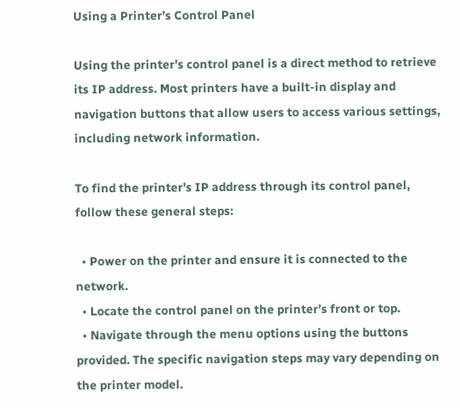Using a Printer’s Control Panel

Using the printer’s control panel is a direct method to retrieve its IP address. Most printers have a built-in display and navigation buttons that allow users to access various settings, including network information.

To find the printer’s IP address through its control panel, follow these general steps:

  • Power on the printer and ensure it is connected to the network.
  • Locate the control panel on the printer’s front or top.
  • Navigate through the menu options using the buttons provided. The specific navigation steps may vary depending on the printer model.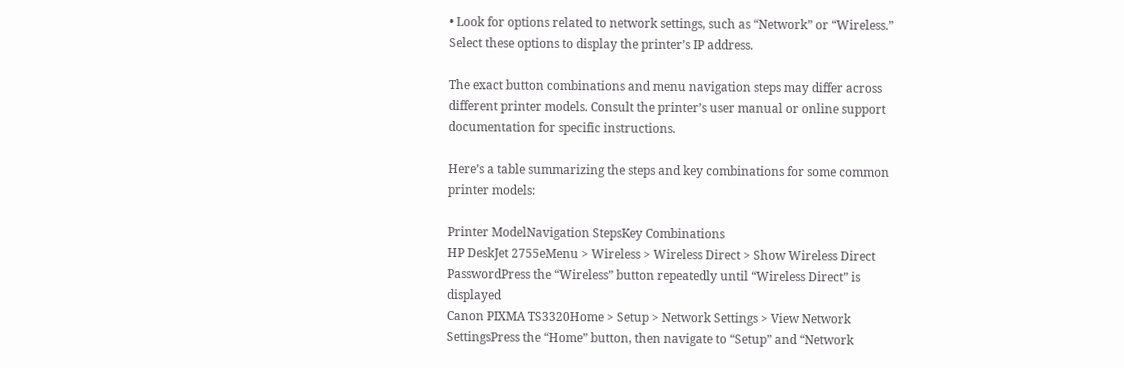• Look for options related to network settings, such as “Network” or “Wireless.” Select these options to display the printer’s IP address.

The exact button combinations and menu navigation steps may differ across different printer models. Consult the printer’s user manual or online support documentation for specific instructions.

Here’s a table summarizing the steps and key combinations for some common printer models:

Printer ModelNavigation StepsKey Combinations
HP DeskJet 2755eMenu > Wireless > Wireless Direct > Show Wireless Direct PasswordPress the “Wireless” button repeatedly until “Wireless Direct” is displayed
Canon PIXMA TS3320Home > Setup > Network Settings > View Network SettingsPress the “Home” button, then navigate to “Setup” and “Network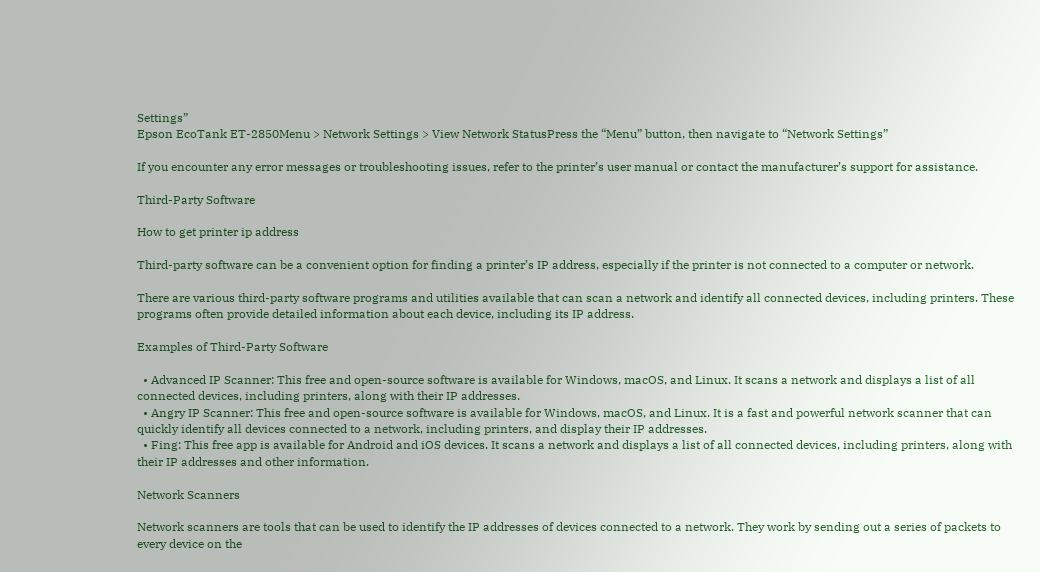Settings”
Epson EcoTank ET-2850Menu > Network Settings > View Network StatusPress the “Menu” button, then navigate to “Network Settings”

If you encounter any error messages or troubleshooting issues, refer to the printer’s user manual or contact the manufacturer’s support for assistance.

Third-Party Software

How to get printer ip address

Third-party software can be a convenient option for finding a printer’s IP address, especially if the printer is not connected to a computer or network.

There are various third-party software programs and utilities available that can scan a network and identify all connected devices, including printers. These programs often provide detailed information about each device, including its IP address.

Examples of Third-Party Software

  • Advanced IP Scanner: This free and open-source software is available for Windows, macOS, and Linux. It scans a network and displays a list of all connected devices, including printers, along with their IP addresses.
  • Angry IP Scanner: This free and open-source software is available for Windows, macOS, and Linux. It is a fast and powerful network scanner that can quickly identify all devices connected to a network, including printers, and display their IP addresses.
  • Fing: This free app is available for Android and iOS devices. It scans a network and displays a list of all connected devices, including printers, along with their IP addresses and other information.

Network Scanners

Network scanners are tools that can be used to identify the IP addresses of devices connected to a network. They work by sending out a series of packets to every device on the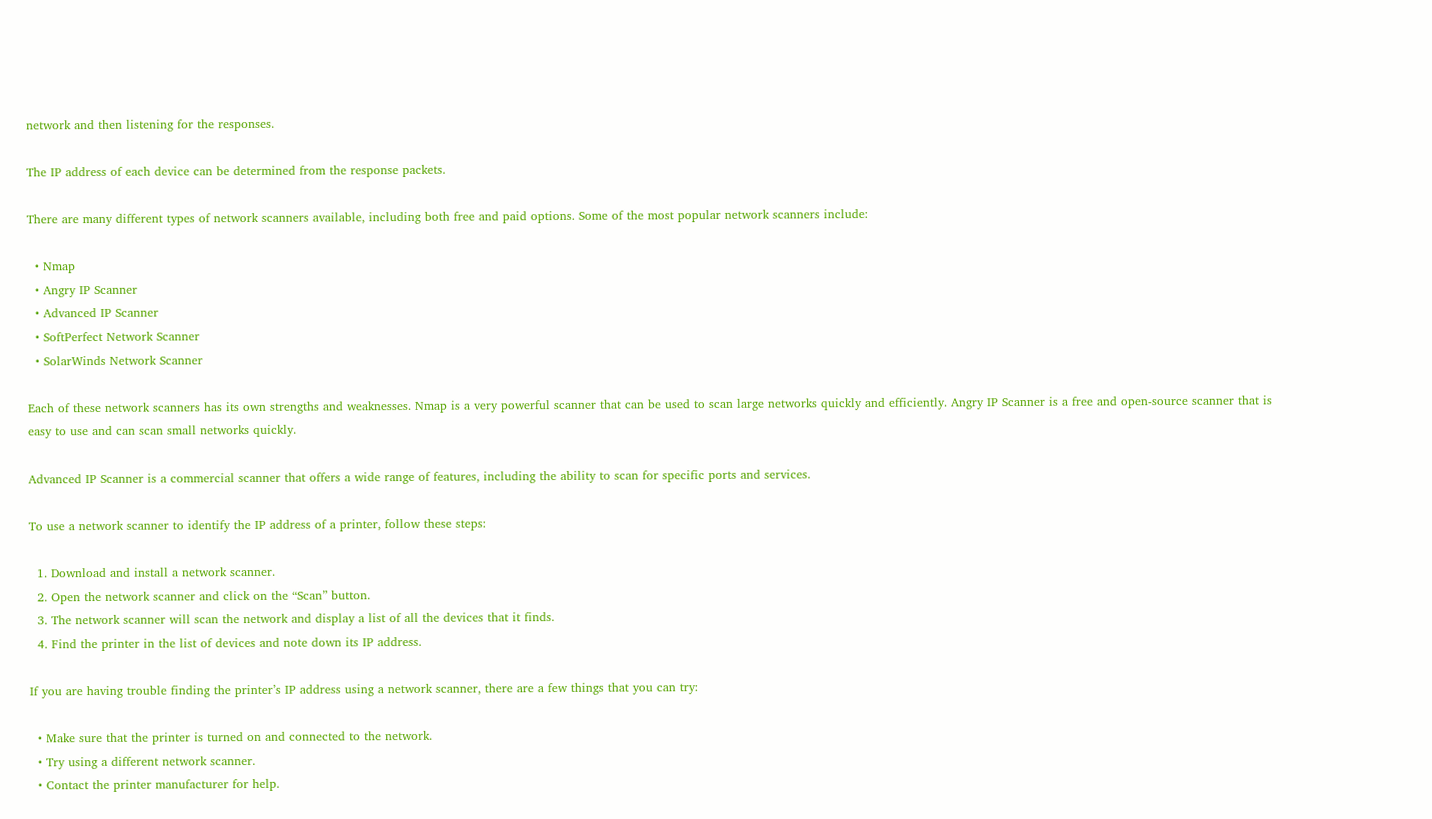network and then listening for the responses.

The IP address of each device can be determined from the response packets.

There are many different types of network scanners available, including both free and paid options. Some of the most popular network scanners include:

  • Nmap
  • Angry IP Scanner
  • Advanced IP Scanner
  • SoftPerfect Network Scanner
  • SolarWinds Network Scanner

Each of these network scanners has its own strengths and weaknesses. Nmap is a very powerful scanner that can be used to scan large networks quickly and efficiently. Angry IP Scanner is a free and open-source scanner that is easy to use and can scan small networks quickly.

Advanced IP Scanner is a commercial scanner that offers a wide range of features, including the ability to scan for specific ports and services.

To use a network scanner to identify the IP address of a printer, follow these steps:

  1. Download and install a network scanner.
  2. Open the network scanner and click on the “Scan” button.
  3. The network scanner will scan the network and display a list of all the devices that it finds.
  4. Find the printer in the list of devices and note down its IP address.

If you are having trouble finding the printer’s IP address using a network scanner, there are a few things that you can try:

  • Make sure that the printer is turned on and connected to the network.
  • Try using a different network scanner.
  • Contact the printer manufacturer for help.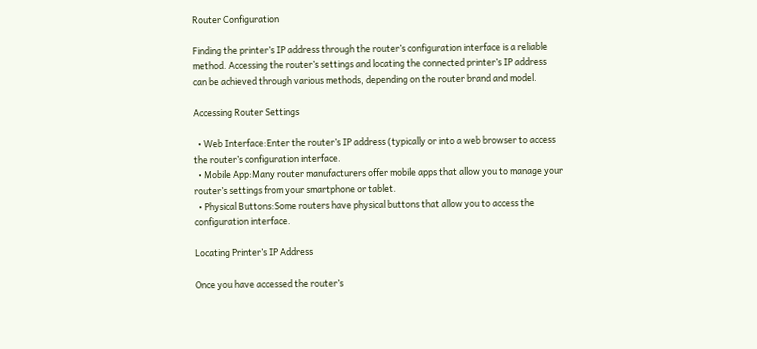Router Configuration

Finding the printer’s IP address through the router’s configuration interface is a reliable method. Accessing the router’s settings and locating the connected printer’s IP address can be achieved through various methods, depending on the router brand and model.

Accessing Router Settings

  • Web Interface:Enter the router’s IP address (typically or into a web browser to access the router’s configuration interface.
  • Mobile App:Many router manufacturers offer mobile apps that allow you to manage your router’s settings from your smartphone or tablet.
  • Physical Buttons:Some routers have physical buttons that allow you to access the configuration interface.

Locating Printer’s IP Address

Once you have accessed the router’s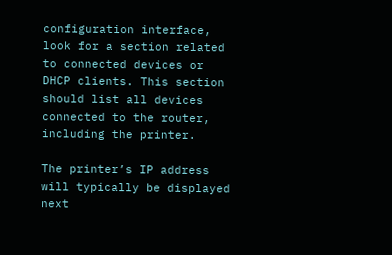configuration interface, look for a section related to connected devices or DHCP clients. This section should list all devices connected to the router, including the printer.

The printer’s IP address will typically be displayed next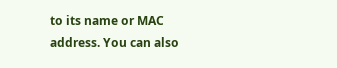to its name or MAC address. You can also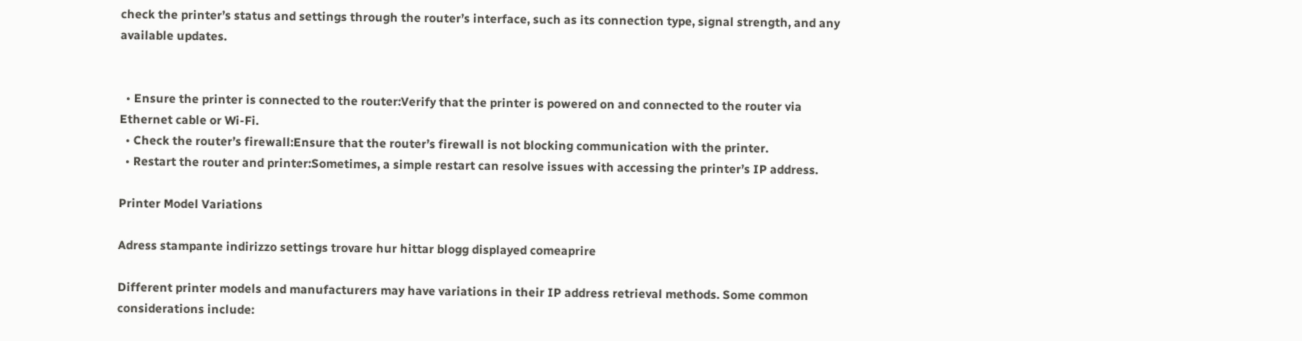check the printer’s status and settings through the router’s interface, such as its connection type, signal strength, and any available updates.


  • Ensure the printer is connected to the router:Verify that the printer is powered on and connected to the router via Ethernet cable or Wi-Fi.
  • Check the router’s firewall:Ensure that the router’s firewall is not blocking communication with the printer.
  • Restart the router and printer:Sometimes, a simple restart can resolve issues with accessing the printer’s IP address.

Printer Model Variations

Adress stampante indirizzo settings trovare hur hittar blogg displayed comeaprire

Different printer models and manufacturers may have variations in their IP address retrieval methods. Some common considerations include: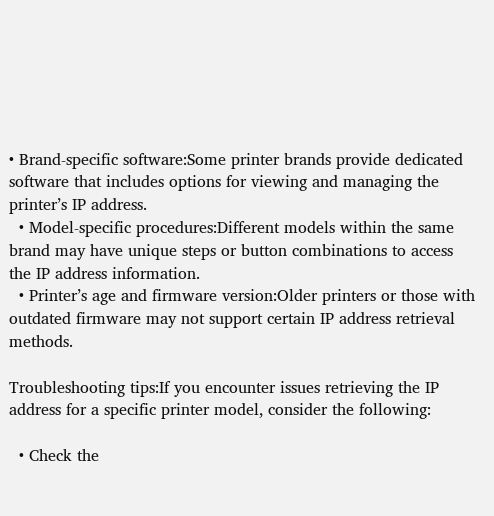• Brand-specific software:Some printer brands provide dedicated software that includes options for viewing and managing the printer’s IP address.
  • Model-specific procedures:Different models within the same brand may have unique steps or button combinations to access the IP address information.
  • Printer’s age and firmware version:Older printers or those with outdated firmware may not support certain IP address retrieval methods.

Troubleshooting tips:If you encounter issues retrieving the IP address for a specific printer model, consider the following:

  • Check the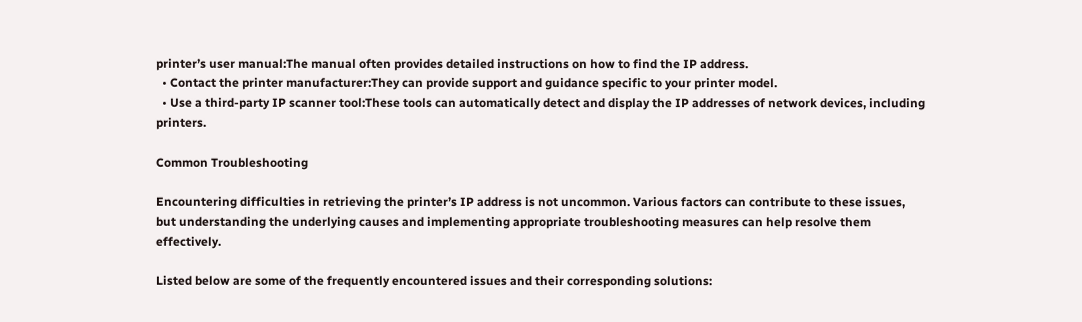printer’s user manual:The manual often provides detailed instructions on how to find the IP address.
  • Contact the printer manufacturer:They can provide support and guidance specific to your printer model.
  • Use a third-party IP scanner tool:These tools can automatically detect and display the IP addresses of network devices, including printers.

Common Troubleshooting

Encountering difficulties in retrieving the printer’s IP address is not uncommon. Various factors can contribute to these issues, but understanding the underlying causes and implementing appropriate troubleshooting measures can help resolve them effectively.

Listed below are some of the frequently encountered issues and their corresponding solutions: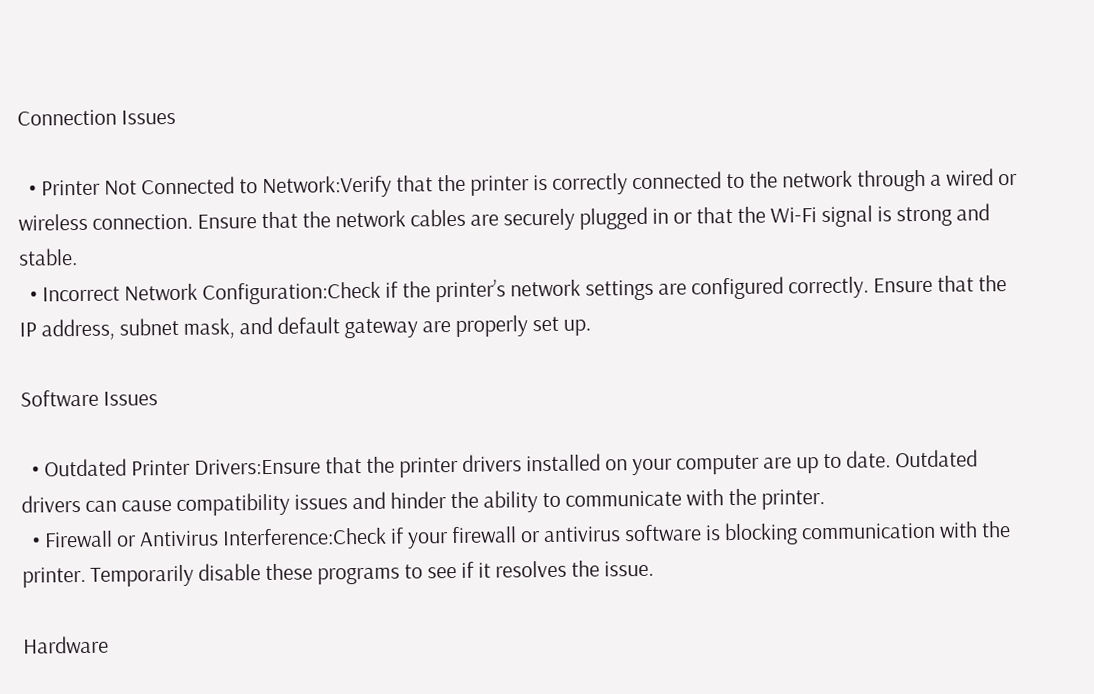Connection Issues

  • Printer Not Connected to Network:Verify that the printer is correctly connected to the network through a wired or wireless connection. Ensure that the network cables are securely plugged in or that the Wi-Fi signal is strong and stable.
  • Incorrect Network Configuration:Check if the printer’s network settings are configured correctly. Ensure that the IP address, subnet mask, and default gateway are properly set up.

Software Issues

  • Outdated Printer Drivers:Ensure that the printer drivers installed on your computer are up to date. Outdated drivers can cause compatibility issues and hinder the ability to communicate with the printer.
  • Firewall or Antivirus Interference:Check if your firewall or antivirus software is blocking communication with the printer. Temporarily disable these programs to see if it resolves the issue.

Hardware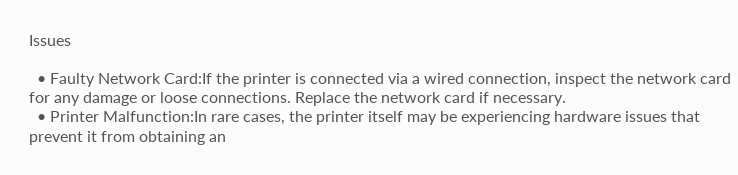Issues

  • Faulty Network Card:If the printer is connected via a wired connection, inspect the network card for any damage or loose connections. Replace the network card if necessary.
  • Printer Malfunction:In rare cases, the printer itself may be experiencing hardware issues that prevent it from obtaining an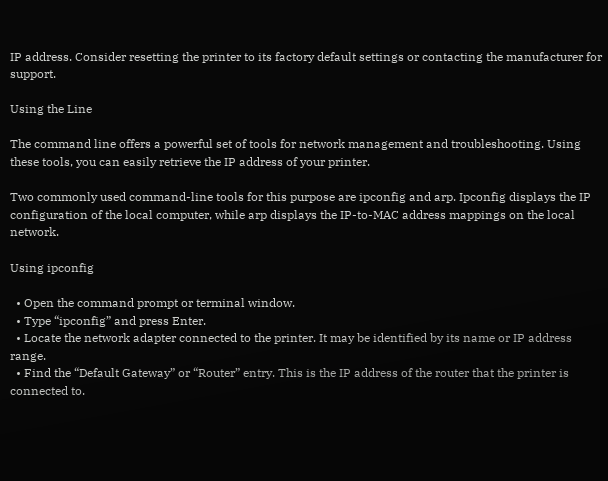IP address. Consider resetting the printer to its factory default settings or contacting the manufacturer for support.

Using the Line

The command line offers a powerful set of tools for network management and troubleshooting. Using these tools, you can easily retrieve the IP address of your printer.

Two commonly used command-line tools for this purpose are ipconfig and arp. Ipconfig displays the IP configuration of the local computer, while arp displays the IP-to-MAC address mappings on the local network.

Using ipconfig

  • Open the command prompt or terminal window.
  • Type “ipconfig” and press Enter.
  • Locate the network adapter connected to the printer. It may be identified by its name or IP address range.
  • Find the “Default Gateway” or “Router” entry. This is the IP address of the router that the printer is connected to.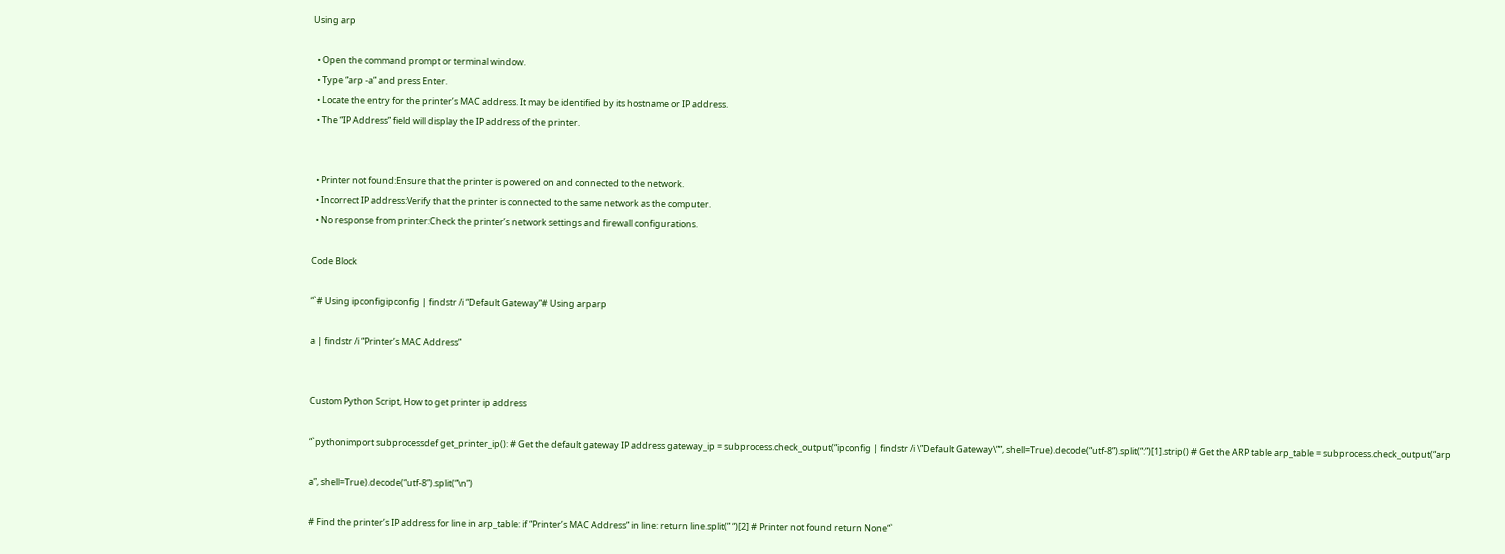Using arp

  • Open the command prompt or terminal window.
  • Type “arp -a” and press Enter.
  • Locate the entry for the printer’s MAC address. It may be identified by its hostname or IP address.
  • The “IP Address” field will display the IP address of the printer.


  • Printer not found:Ensure that the printer is powered on and connected to the network.
  • Incorrect IP address:Verify that the printer is connected to the same network as the computer.
  • No response from printer:Check the printer’s network settings and firewall configurations.

Code Block

“`# Using ipconfigipconfig | findstr /i “Default Gateway”# Using arparp

a | findstr /i “Printer’s MAC Address”


Custom Python Script, How to get printer ip address

“`pythonimport subprocessdef get_printer_ip(): # Get the default gateway IP address gateway_ip = subprocess.check_output(“ipconfig | findstr /i \”Default Gateway\””, shell=True).decode(“utf-8”).split(“:”)[1].strip() # Get the ARP table arp_table = subprocess.check_output(“arp

a”, shell=True).decode(“utf-8”).split(“\n”)

# Find the printer’s IP address for line in arp_table: if “Printer’s MAC Address” in line: return line.split(” “)[2] # Printer not found return None“`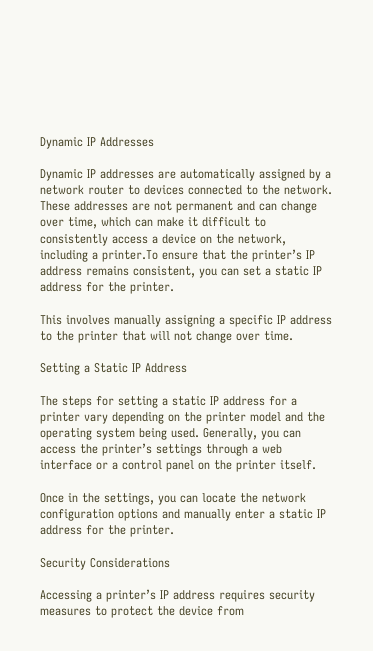Dynamic IP Addresses

Dynamic IP addresses are automatically assigned by a network router to devices connected to the network. These addresses are not permanent and can change over time, which can make it difficult to consistently access a device on the network, including a printer.To ensure that the printer’s IP address remains consistent, you can set a static IP address for the printer.

This involves manually assigning a specific IP address to the printer that will not change over time.

Setting a Static IP Address

The steps for setting a static IP address for a printer vary depending on the printer model and the operating system being used. Generally, you can access the printer’s settings through a web interface or a control panel on the printer itself.

Once in the settings, you can locate the network configuration options and manually enter a static IP address for the printer.

Security Considerations

Accessing a printer’s IP address requires security measures to protect the device from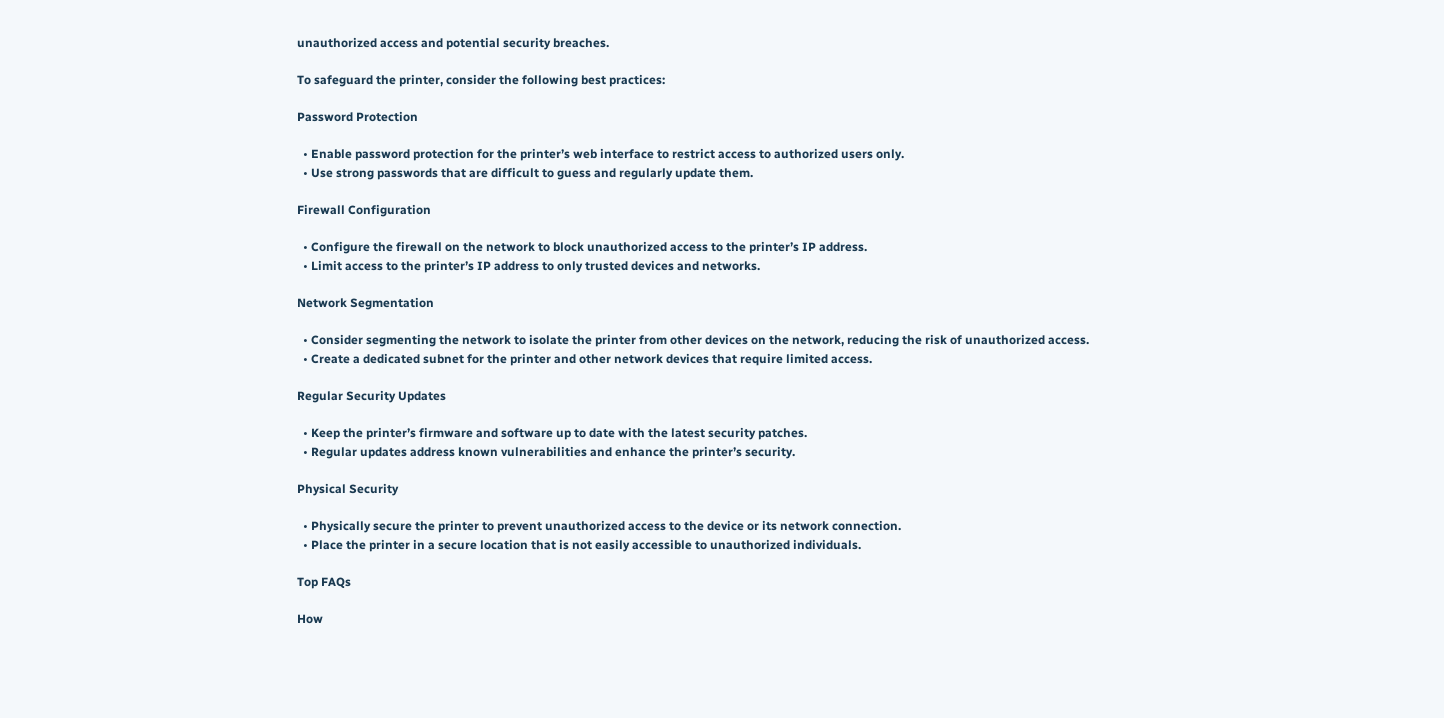unauthorized access and potential security breaches.

To safeguard the printer, consider the following best practices:

Password Protection

  • Enable password protection for the printer’s web interface to restrict access to authorized users only.
  • Use strong passwords that are difficult to guess and regularly update them.

Firewall Configuration

  • Configure the firewall on the network to block unauthorized access to the printer’s IP address.
  • Limit access to the printer’s IP address to only trusted devices and networks.

Network Segmentation

  • Consider segmenting the network to isolate the printer from other devices on the network, reducing the risk of unauthorized access.
  • Create a dedicated subnet for the printer and other network devices that require limited access.

Regular Security Updates

  • Keep the printer’s firmware and software up to date with the latest security patches.
  • Regular updates address known vulnerabilities and enhance the printer’s security.

Physical Security

  • Physically secure the printer to prevent unauthorized access to the device or its network connection.
  • Place the printer in a secure location that is not easily accessible to unauthorized individuals.

Top FAQs

How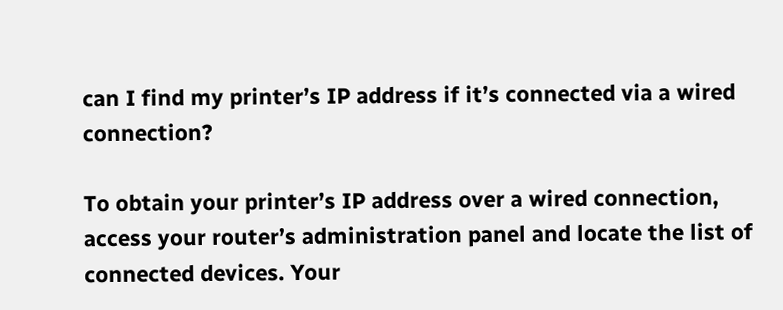can I find my printer’s IP address if it’s connected via a wired connection?

To obtain your printer’s IP address over a wired connection, access your router’s administration panel and locate the list of connected devices. Your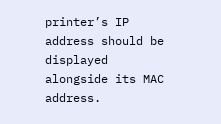printer’s IP address should be displayed alongside its MAC address.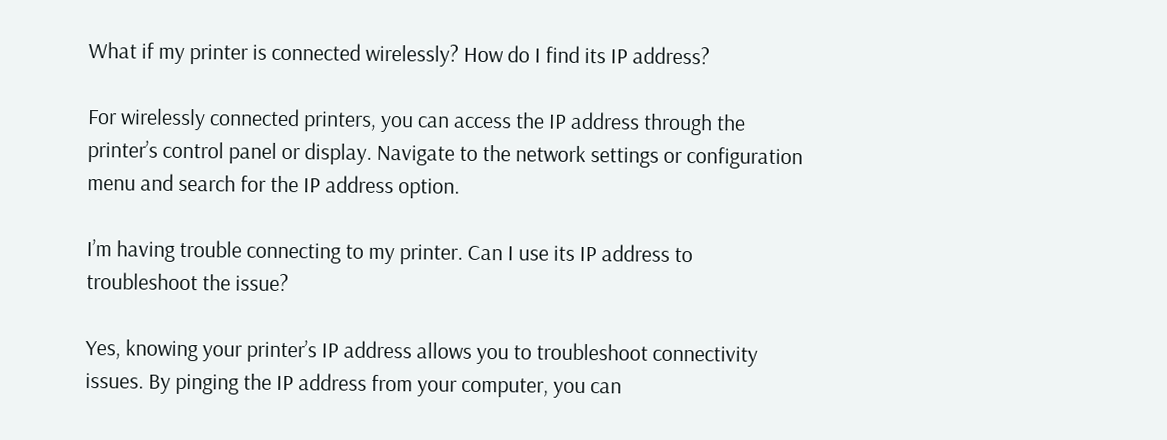What if my printer is connected wirelessly? How do I find its IP address?

For wirelessly connected printers, you can access the IP address through the printer’s control panel or display. Navigate to the network settings or configuration menu and search for the IP address option.

I’m having trouble connecting to my printer. Can I use its IP address to troubleshoot the issue?

Yes, knowing your printer’s IP address allows you to troubleshoot connectivity issues. By pinging the IP address from your computer, you can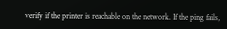verify if the printer is reachable on the network. If the ping fails,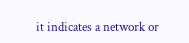it indicates a network or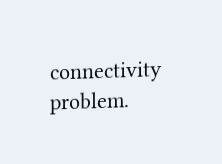connectivity problem.